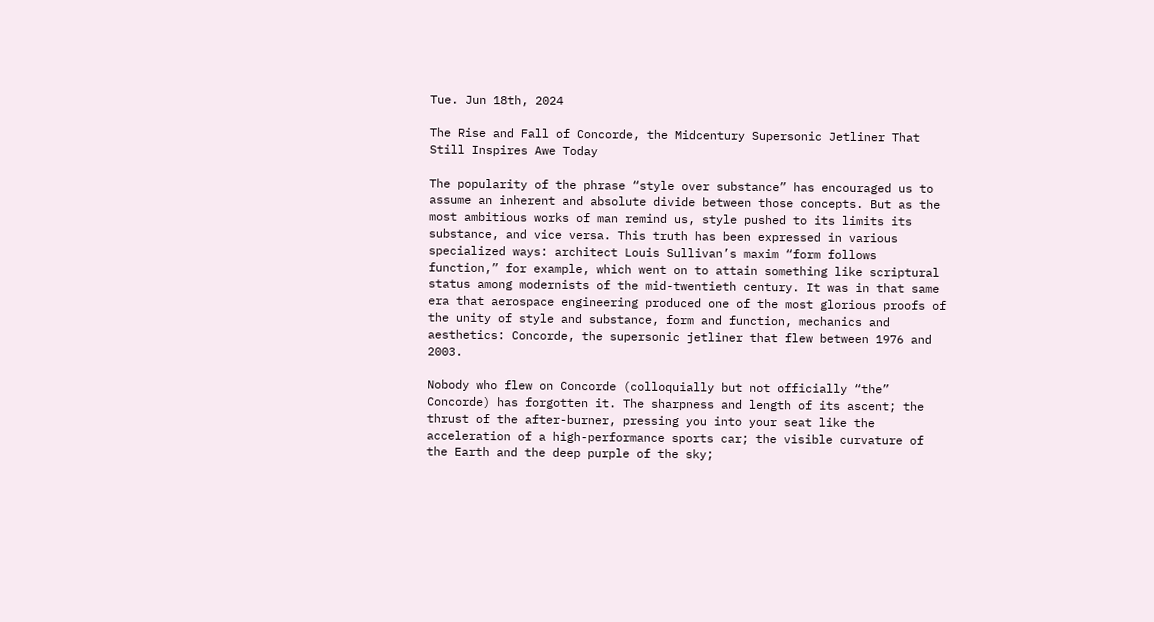Tue. Jun 18th, 2024

The Rise and Fall of Concorde, the Midcentury Supersonic Jetliner That Still Inspires Awe Today

The popularity of the phrase “style over substance” has encouraged us to assume an inherent and absolute divide between those concepts. But as the most ambitious works of man remind us, style pushed to its limits its substance, and vice versa. This truth has been expressed in various specialized ways: architect Louis Sullivan’s maxim “form follows function,” for example, which went on to attain something like scriptural status among modernists of the mid-twentieth century. It was in that same era that aerospace engineering produced one of the most glorious proofs of the unity of style and substance, form and function, mechanics and aesthetics: Concorde, the supersonic jetliner that flew between 1976 and 2003.

Nobody who flew on Concorde (colloquially but not officially “the” Concorde) has forgotten it. The sharpness and length of its ascent; the thrust of the after-burner, pressing you into your seat like the acceleration of a high-performance sports car; the visible curvature of the Earth and the deep purple of the sky;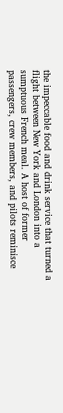the impeccable food and drink service that turned a flight between New York and London into a sumptuous French meal. A host of former passengers, crew members, and pilots reminisce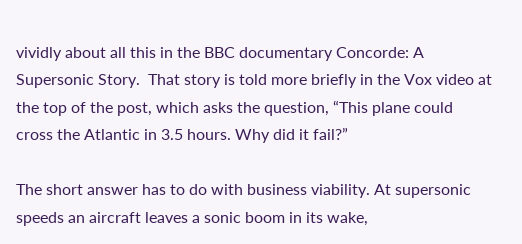vividly about all this in the BBC documentary Concorde: A Supersonic Story.  That story is told more briefly in the Vox video at the top of the post, which asks the question, “This plane could cross the Atlantic in 3.5 hours. Why did it fail?”

The short answer has to do with business viability. At supersonic speeds an aircraft leaves a sonic boom in its wake,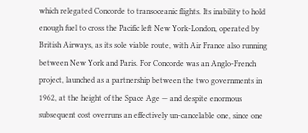which relegated Concorde to transoceanic flights. Its inability to hold enough fuel to cross the Pacific left New York-London, operated by British Airways, as its sole viable route, with Air France also running between New York and Paris. For Concorde was an Anglo-French project, launched as a partnership between the two governments in 1962, at the height of the Space Age — and despite enormous subsequent cost overruns an effectively un-cancelable one, since one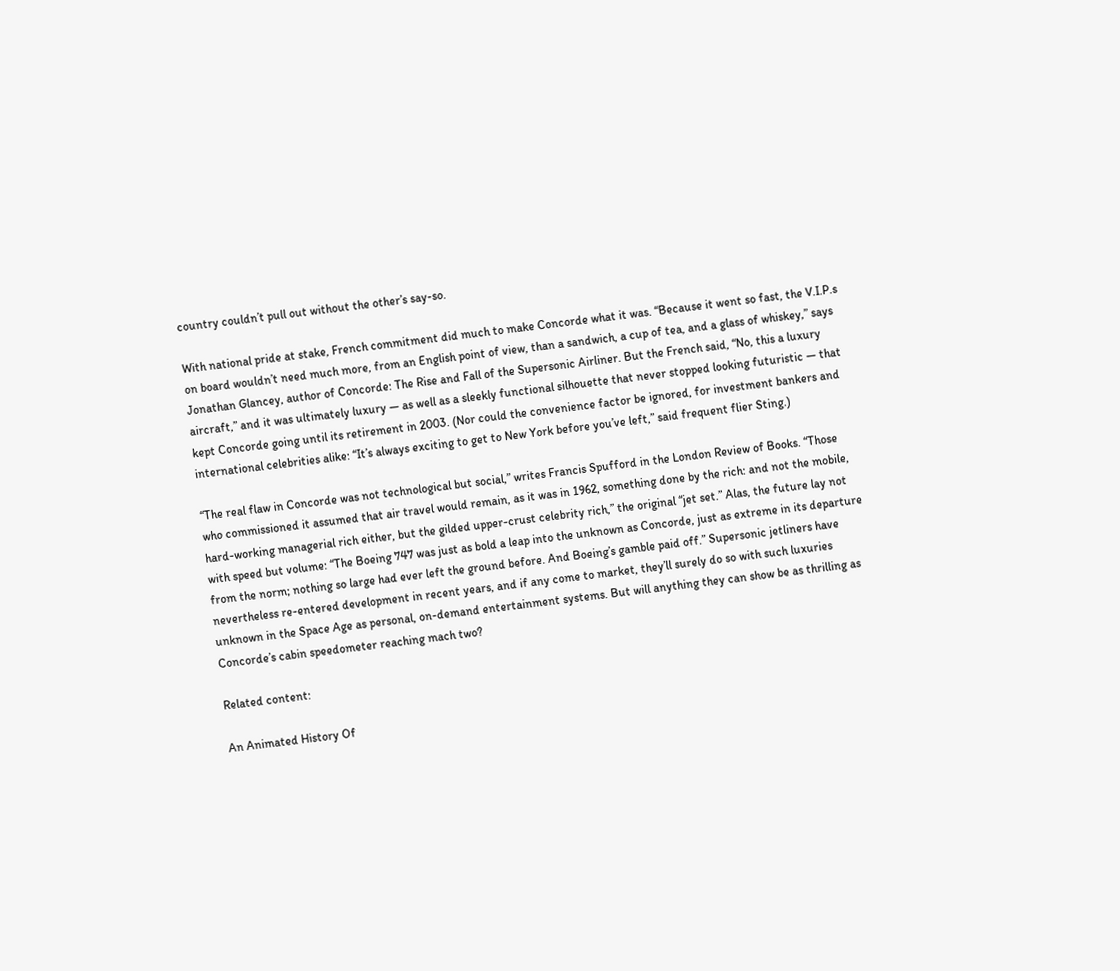country couldn’t pull out without the other’s say-so.

With national pride at stake, French commitment did much to make Concorde what it was. “Because it went so fast, the V.I.P.s on board wouldn’t need much more, from an English point of view, than a sandwich, a cup of tea, and a glass of whiskey,” says Jonathan Glancey, author of Concorde: The Rise and Fall of the Supersonic Airliner. But the French said, “No, this a luxury aircraft,” and it was ultimately luxury — as well as a sleekly functional silhouette that never stopped looking futuristic — that kept Concorde going until its retirement in 2003. (Nor could the convenience factor be ignored, for investment bankers and international celebrities alike: “It’s always exciting to get to New York before you’ve left,” said frequent flier Sting.)

“The real flaw in Concorde was not technological but social,” writes Francis Spufford in the London Review of Books. “Those who commissioned it assumed that air travel would remain, as it was in 1962, something done by the rich: and not the mobile, hard-working managerial rich either, but the gilded upper-crust celebrity rich,” the original “jet set.” Alas, the future lay not with speed but volume: “The Boeing 747 was just as bold a leap into the unknown as Concorde, just as extreme in its departure from the norm; nothing so large had ever left the ground before. And Boeing’s gamble paid off.” Supersonic jetliners have nevertheless re-entered development in recent years, and if any come to market, they’ll surely do so with such luxuries unknown in the Space Age as personal, on-demand entertainment systems. But will anything they can show be as thrilling as Concorde’s cabin speedometer reaching mach two?

Related content:

An Animated History Of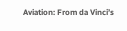Aviation: From da Vinci’s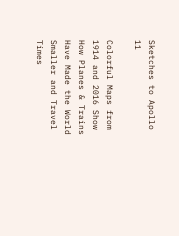Sketches to Apollo 11

Colorful Maps from 1914 and 2016 Show How Planes & Trains Have Made the World Smaller and Travel Times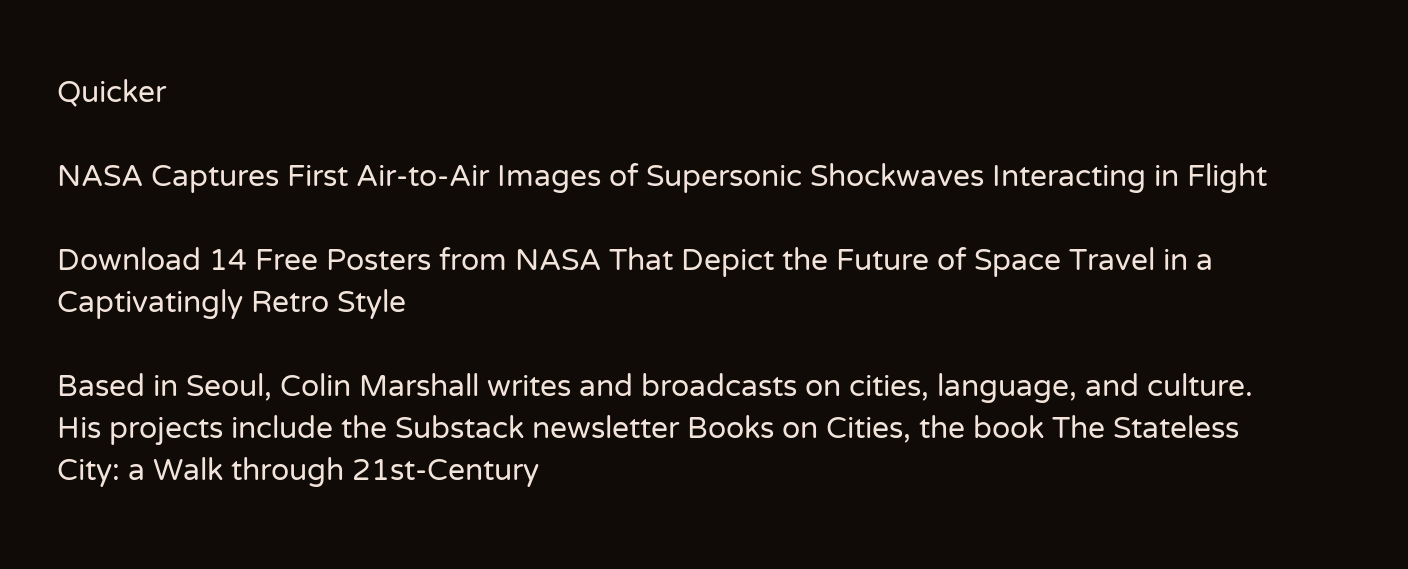Quicker

NASA Captures First Air-to-Air Images of Supersonic Shockwaves Interacting in Flight

Download 14 Free Posters from NASA That Depict the Future of Space Travel in a Captivatingly Retro Style

Based in Seoul, Colin Marshall writes and broadcasts on cities, language, and culture. His projects include the Substack newsletter Books on Cities, the book The Stateless City: a Walk through 21st-Century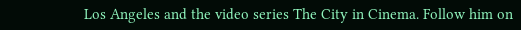Los Angeles and the video series The City in Cinema. Follow him on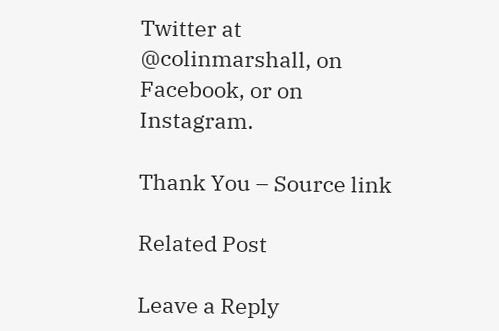Twitter at @colinmarshall, on Facebook, or on Instagram.

Thank You – Source link

Related Post

Leave a Reply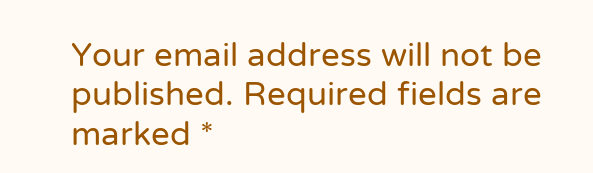Your email address will not be published. Required fields are marked *